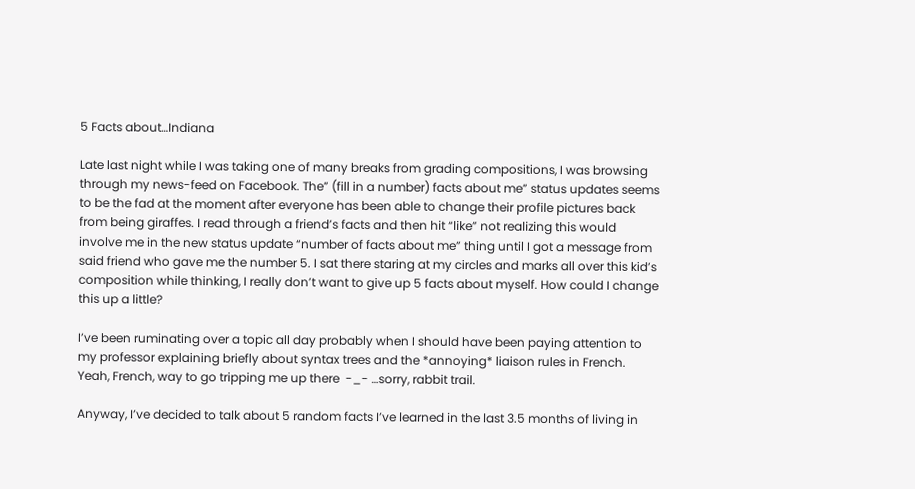5 Facts about…Indiana

Late last night while I was taking one of many breaks from grading compositions, I was browsing through my news-feed on Facebook. The” (fill in a number) facts about me” status updates seems to be the fad at the moment after everyone has been able to change their profile pictures back from being giraffes. I read through a friend’s facts and then hit “like” not realizing this would involve me in the new status update “number of facts about me” thing until I got a message from said friend who gave me the number 5. I sat there staring at my circles and marks all over this kid’s composition while thinking, I really don’t want to give up 5 facts about myself. How could I change this up a little?

I’ve been ruminating over a topic all day probably when I should have been paying attention to my professor explaining briefly about syntax trees and the *annoying* liaison rules in French. Yeah, French, way to go tripping me up there  -_- …sorry, rabbit trail.

Anyway, I’ve decided to talk about 5 random facts I’ve learned in the last 3.5 months of living in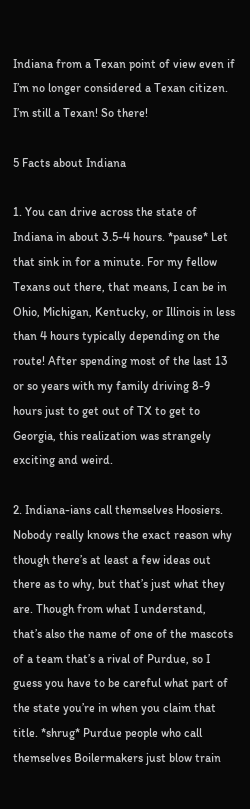Indiana from a Texan point of view even if I’m no longer considered a Texan citizen. I’m still a Texan! So there!

5 Facts about Indiana

1. You can drive across the state of Indiana in about 3.5-4 hours. *pause* Let that sink in for a minute. For my fellow Texans out there, that means, I can be in Ohio, Michigan, Kentucky, or Illinois in less than 4 hours typically depending on the route! After spending most of the last 13 or so years with my family driving 8-9 hours just to get out of TX to get to Georgia, this realization was strangely exciting and weird.

2. Indiana-ians call themselves Hoosiers. Nobody really knows the exact reason why though there’s at least a few ideas out there as to why, but that’s just what they are. Though from what I understand, that’s also the name of one of the mascots of a team that’s a rival of Purdue, so I guess you have to be careful what part of the state you’re in when you claim that title. *shrug* Purdue people who call themselves Boilermakers just blow train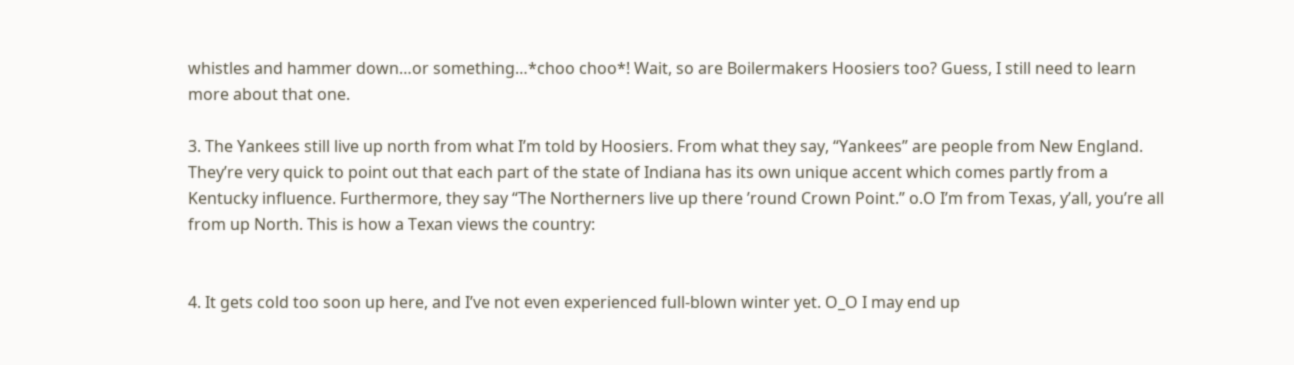whistles and hammer down…or something…*choo choo*! Wait, so are Boilermakers Hoosiers too? Guess, I still need to learn more about that one.

3. The Yankees still live up north from what I’m told by Hoosiers. From what they say, “Yankees” are people from New England. They’re very quick to point out that each part of the state of Indiana has its own unique accent which comes partly from a Kentucky influence. Furthermore, they say “The Northerners live up there ’round Crown Point.” o.O I’m from Texas, y’all, you’re all from up North. This is how a Texan views the country:


4. It gets cold too soon up here, and I’ve not even experienced full-blown winter yet. O_O I may end up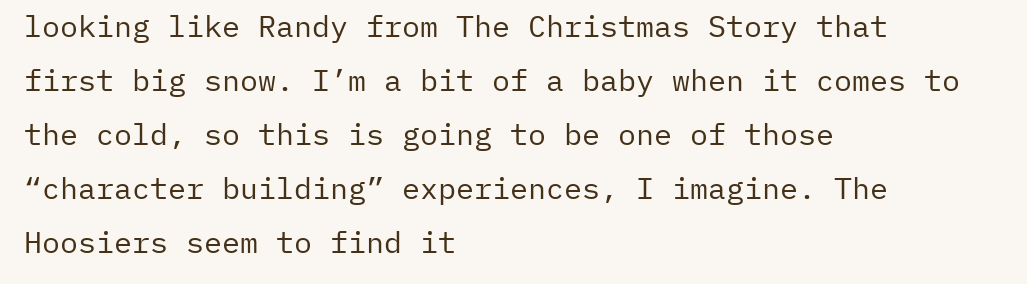looking like Randy from The Christmas Story that first big snow. I’m a bit of a baby when it comes to the cold, so this is going to be one of those “character building” experiences, I imagine. The Hoosiers seem to find it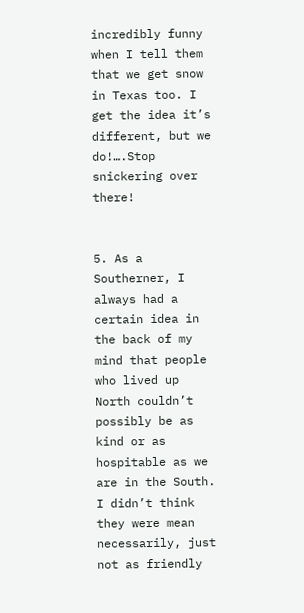incredibly funny when I tell them that we get snow in Texas too. I get the idea it’s different, but we do!….Stop snickering over there!


5. As a Southerner, I always had a certain idea in the back of my mind that people who lived up North couldn’t possibly be as kind or as hospitable as we are in the South. I didn’t think they were mean necessarily, just not as friendly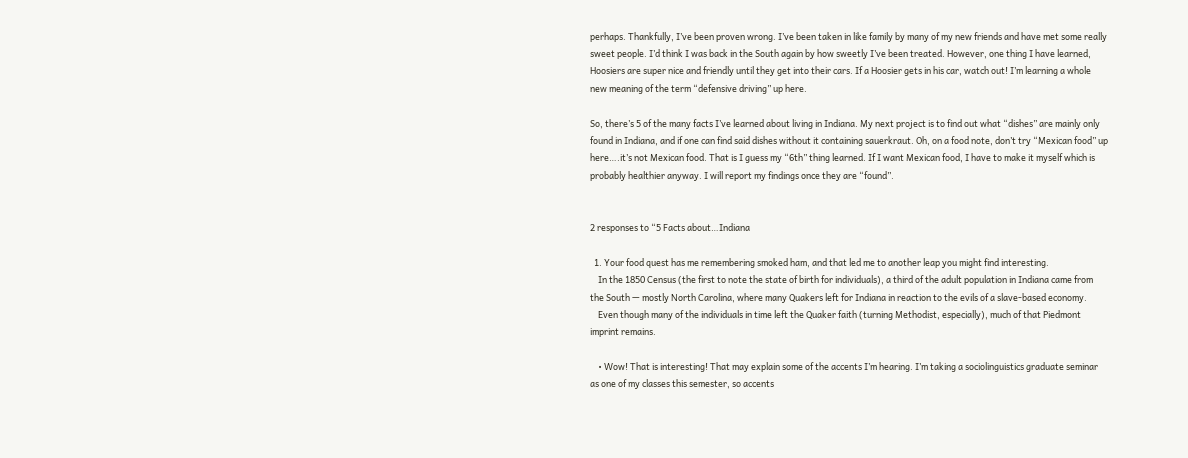perhaps. Thankfully, I’ve been proven wrong. I’ve been taken in like family by many of my new friends and have met some really sweet people. I’d think I was back in the South again by how sweetly I’ve been treated. However, one thing I have learned, Hoosiers are super nice and friendly until they get into their cars. If a Hoosier gets in his car, watch out! I’m learning a whole new meaning of the term “defensive driving” up here.

So, there’s 5 of the many facts I’ve learned about living in Indiana. My next project is to find out what “dishes” are mainly only found in Indiana, and if one can find said dishes without it containing sauerkraut. Oh, on a food note, don’t try “Mexican food” up here….it’s not Mexican food. That is I guess my “6th” thing learned. If I want Mexican food, I have to make it myself which is probably healthier anyway. I will report my findings once they are “found”.


2 responses to “5 Facts about…Indiana

  1. Your food quest has me remembering smoked ham, and that led me to another leap you might find interesting.
    In the 1850 Census (the first to note the state of birth for individuals), a third of the adult population in Indiana came from the South — mostly North Carolina, where many Quakers left for Indiana in reaction to the evils of a slave-based economy.
    Even though many of the individuals in time left the Quaker faith (turning Methodist, especially), much of that Piedmont imprint remains.

    • Wow! That is interesting! That may explain some of the accents I’m hearing. I’m taking a sociolinguistics graduate seminar as one of my classes this semester, so accents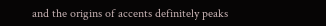and the origins of accents definitely peaks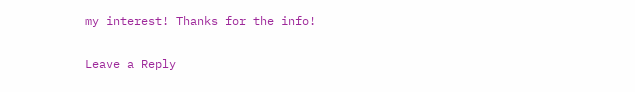my interest! Thanks for the info!

Leave a Reply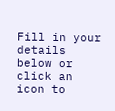Fill in your details below or click an icon to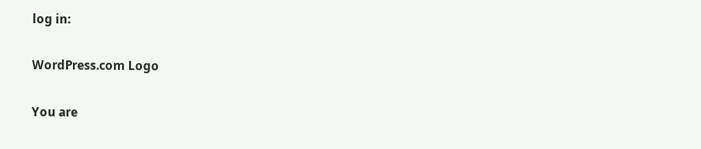log in:

WordPress.com Logo

You are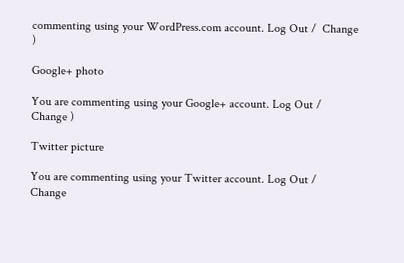commenting using your WordPress.com account. Log Out /  Change )

Google+ photo

You are commenting using your Google+ account. Log Out /  Change )

Twitter picture

You are commenting using your Twitter account. Log Out /  Change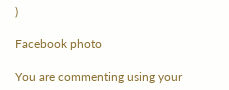)

Facebook photo

You are commenting using your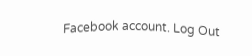Facebook account. Log Out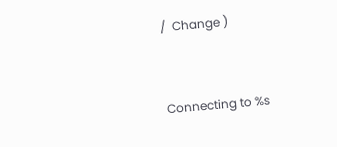/  Change )


Connecting to %s